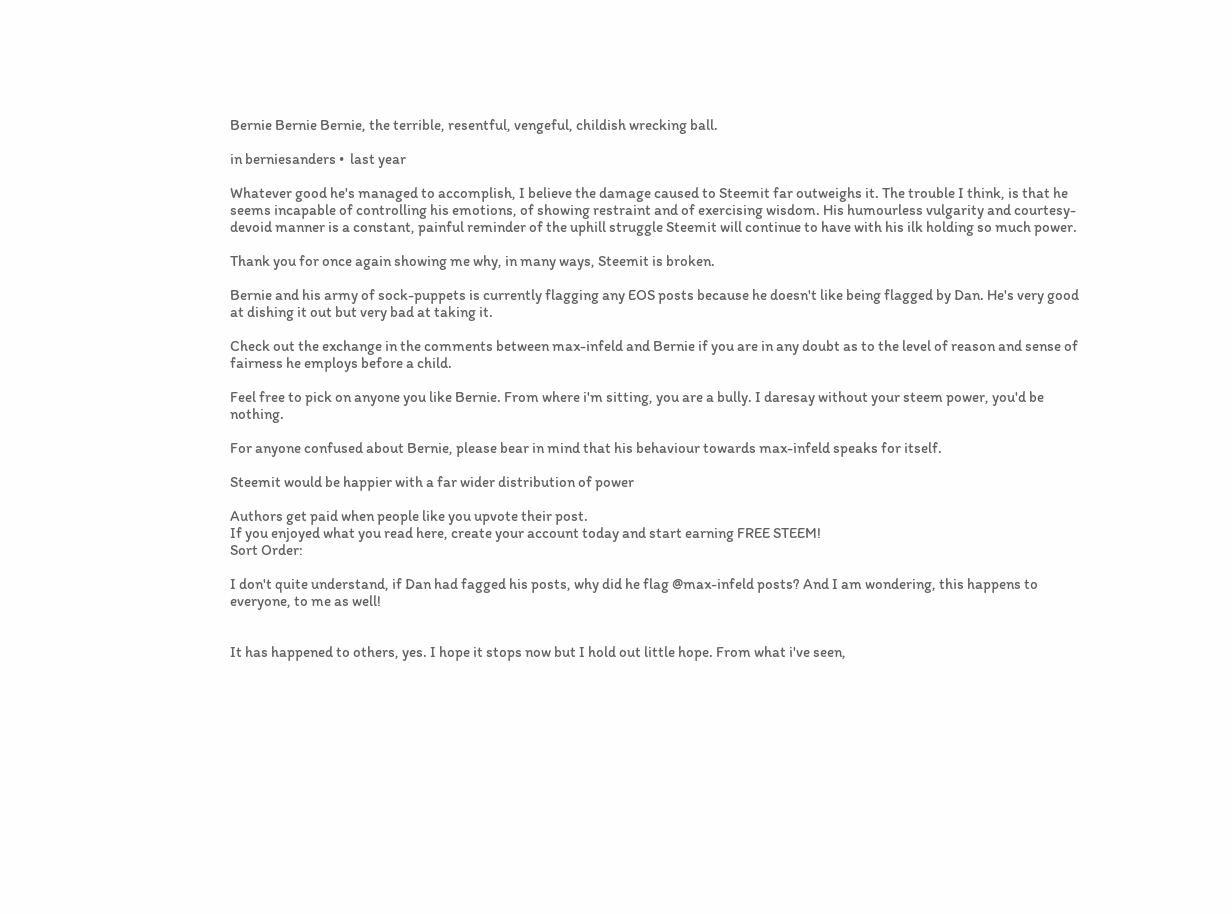Bernie Bernie Bernie, the terrible, resentful, vengeful, childish wrecking ball.

in berniesanders •  last year

Whatever good he's managed to accomplish, I believe the damage caused to Steemit far outweighs it. The trouble I think, is that he seems incapable of controlling his emotions, of showing restraint and of exercising wisdom. His humourless vulgarity and courtesy-devoid manner is a constant, painful reminder of the uphill struggle Steemit will continue to have with his ilk holding so much power.

Thank you for once again showing me why, in many ways, Steemit is broken.

Bernie and his army of sock-puppets is currently flagging any EOS posts because he doesn't like being flagged by Dan. He's very good at dishing it out but very bad at taking it.

Check out the exchange in the comments between max-infeld and Bernie if you are in any doubt as to the level of reason and sense of fairness he employs before a child.

Feel free to pick on anyone you like Bernie. From where i'm sitting, you are a bully. I daresay without your steem power, you'd be nothing.

For anyone confused about Bernie, please bear in mind that his behaviour towards max-infeld speaks for itself.

Steemit would be happier with a far wider distribution of power

Authors get paid when people like you upvote their post.
If you enjoyed what you read here, create your account today and start earning FREE STEEM!
Sort Order:

I don't quite understand, if Dan had fagged his posts, why did he flag @max-infeld posts? And I am wondering, this happens to everyone, to me as well!


It has happened to others, yes. I hope it stops now but I hold out little hope. From what i've seen,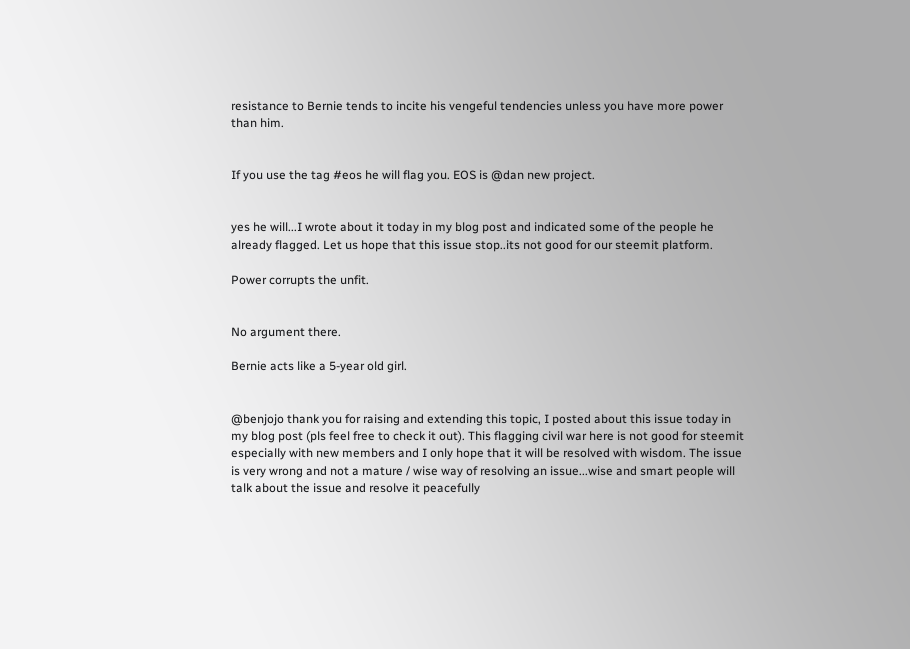resistance to Bernie tends to incite his vengeful tendencies unless you have more power than him.


If you use the tag #eos he will flag you. EOS is @dan new project.


yes he will...I wrote about it today in my blog post and indicated some of the people he already flagged. Let us hope that this issue stop..its not good for our steemit platform.

Power corrupts the unfit.


No argument there.

Bernie acts like a 5-year old girl.


@benjojo thank you for raising and extending this topic, I posted about this issue today in my blog post (pls feel free to check it out). This flagging civil war here is not good for steemit especially with new members and I only hope that it will be resolved with wisdom. The issue is very wrong and not a mature / wise way of resolving an issue...wise and smart people will talk about the issue and resolve it peacefully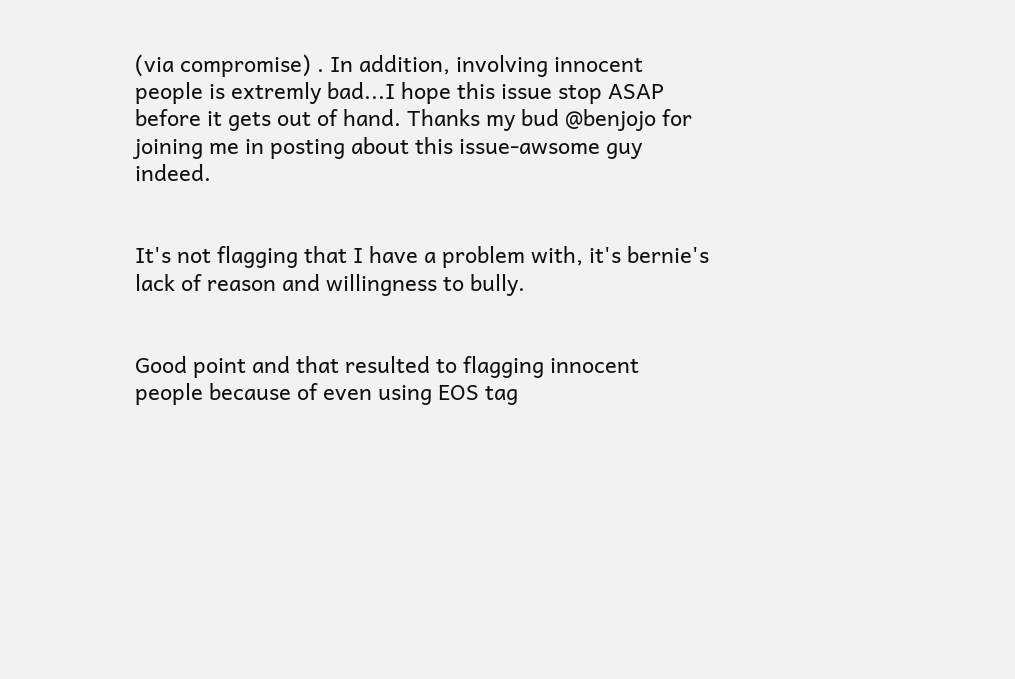(via compromise) . In addition, involving innocent people is extremly bad...I hope this issue stop ASAP before it gets out of hand. Thanks my bud @benjojo for joining me in posting about this issue-awsome guy indeed.


It's not flagging that I have a problem with, it's bernie's lack of reason and willingness to bully.


Good point and that resulted to flagging innocent people because of even using EOS tag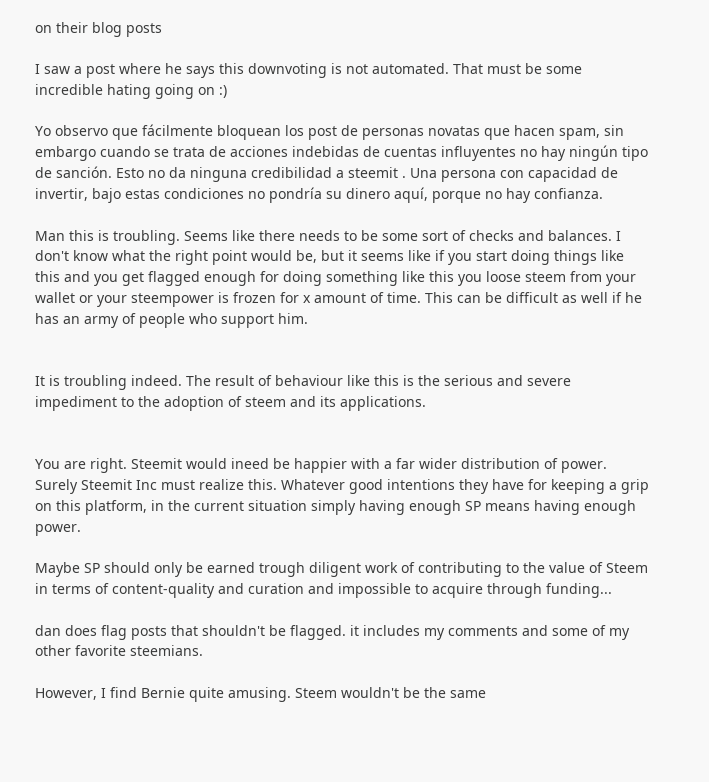on their blog posts

I saw a post where he says this downvoting is not automated. That must be some incredible hating going on :)

Yo observo que fácilmente bloquean los post de personas novatas que hacen spam, sin embargo cuando se trata de acciones indebidas de cuentas influyentes no hay ningún tipo de sanción. Esto no da ninguna credibilidad a steemit . Una persona con capacidad de invertir, bajo estas condiciones no pondría su dinero aquí, porque no hay confianza.

Man this is troubling. Seems like there needs to be some sort of checks and balances. I don't know what the right point would be, but it seems like if you start doing things like this and you get flagged enough for doing something like this you loose steem from your wallet or your steempower is frozen for x amount of time. This can be difficult as well if he has an army of people who support him.


It is troubling indeed. The result of behaviour like this is the serious and severe impediment to the adoption of steem and its applications.


You are right. Steemit would ineed be happier with a far wider distribution of power. Surely Steemit Inc must realize this. Whatever good intentions they have for keeping a grip on this platform, in the current situation simply having enough SP means having enough power.

Maybe SP should only be earned trough diligent work of contributing to the value of Steem in terms of content-quality and curation and impossible to acquire through funding...

dan does flag posts that shouldn't be flagged. it includes my comments and some of my other favorite steemians.

However, I find Bernie quite amusing. Steem wouldn't be the same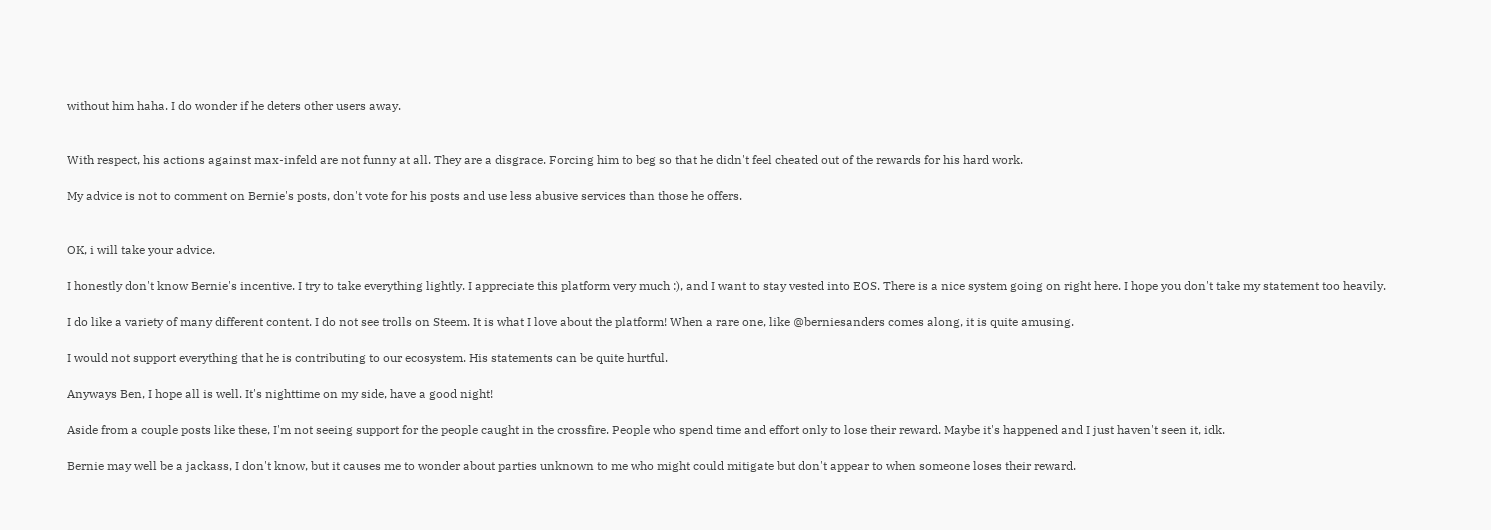without him haha. I do wonder if he deters other users away.


With respect, his actions against max-infeld are not funny at all. They are a disgrace. Forcing him to beg so that he didn't feel cheated out of the rewards for his hard work.

My advice is not to comment on Bernie's posts, don't vote for his posts and use less abusive services than those he offers.


OK, i will take your advice.

I honestly don't know Bernie's incentive. I try to take everything lightly. I appreciate this platform very much :), and I want to stay vested into EOS. There is a nice system going on right here. I hope you don't take my statement too heavily.

I do like a variety of many different content. I do not see trolls on Steem. It is what I love about the platform! When a rare one, like @berniesanders comes along, it is quite amusing.

I would not support everything that he is contributing to our ecosystem. His statements can be quite hurtful.

Anyways Ben, I hope all is well. It's nighttime on my side, have a good night!

Aside from a couple posts like these, I'm not seeing support for the people caught in the crossfire. People who spend time and effort only to lose their reward. Maybe it's happened and I just haven't seen it, idk.

Bernie may well be a jackass, I don't know, but it causes me to wonder about parties unknown to me who might could mitigate but don't appear to when someone loses their reward.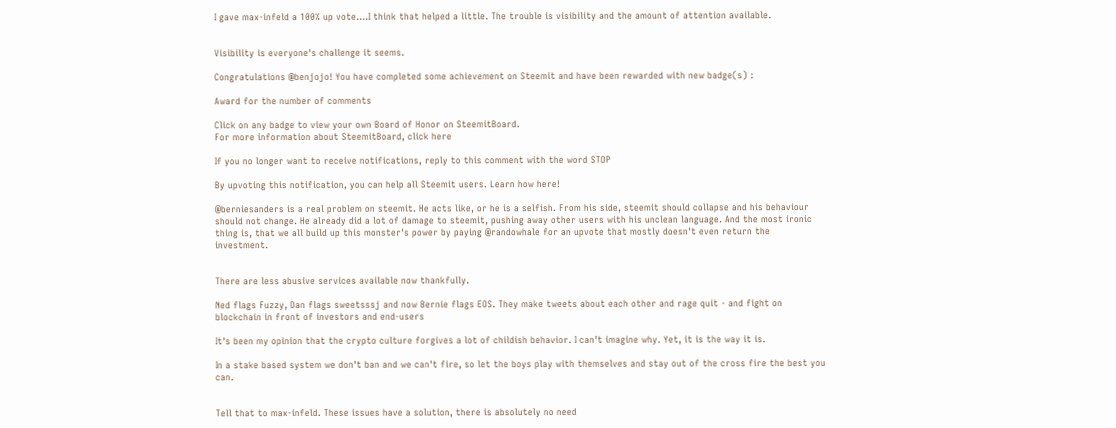I gave max-infeld a 100% up vote....I think that helped a little. The trouble is visibility and the amount of attention available.


Visibility is everyone's challenge it seems.

Congratulations @benjojo! You have completed some achievement on Steemit and have been rewarded with new badge(s) :

Award for the number of comments

Click on any badge to view your own Board of Honor on SteemitBoard.
For more information about SteemitBoard, click here

If you no longer want to receive notifications, reply to this comment with the word STOP

By upvoting this notification, you can help all Steemit users. Learn how here!

@berniesanders is a real problem on steemit. He acts like, or he is a selfish. From his side, steemit should collapse and his behaviour should not change. He already did a lot of damage to steemit, pushing away other users with his unclean language. And the most ironic thing is, that we all build up this monster's power by paying @randowhale for an upvote that mostly doesn't even return the investment.


There are less abusive services available now thankfully.

Ned flags Fuzzy, Dan flags sweetsssj and now Bernie flags EOS. They make tweets about each other and rage quit - and fight on blockchain in front of investors and end-users

It's been my opinion that the crypto culture forgives a lot of childish behavior. I can't imagine why. Yet, it is the way it is.

In a stake based system we don't ban and we can't fire, so let the boys play with themselves and stay out of the cross fire the best you can.


Tell that to max-infeld. These issues have a solution, there is absolutely no need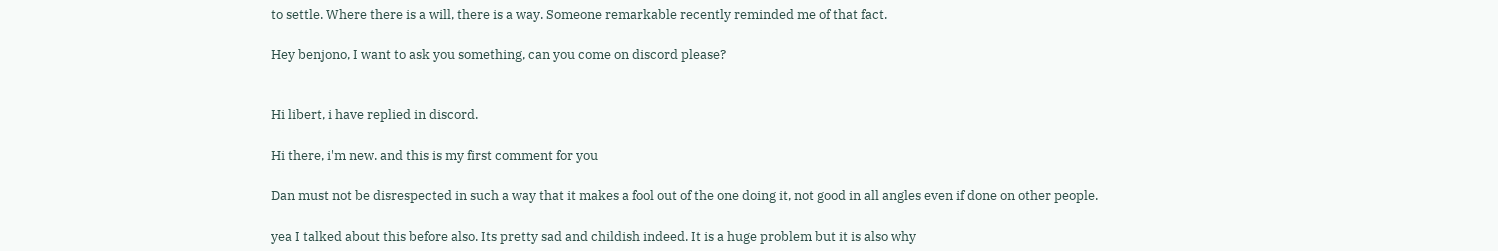to settle. Where there is a will, there is a way. Someone remarkable recently reminded me of that fact.

Hey benjono, I want to ask you something, can you come on discord please?


Hi libert, i have replied in discord.

Hi there, i'm new. and this is my first comment for you

Dan must not be disrespected in such a way that it makes a fool out of the one doing it, not good in all angles even if done on other people.

yea I talked about this before also. Its pretty sad and childish indeed. It is a huge problem but it is also why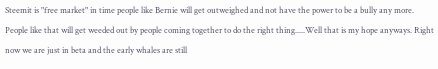Steemit is "free market" in time people like Bernie will get outweighed and not have the power to be a bully any more. People like that will get weeded out by people coming together to do the right thing.....Well that is my hope anyways. Right now we are just in beta and the early whales are still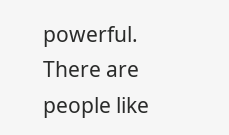powerful.
There are people like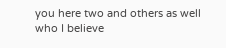you here two and others as well who I believe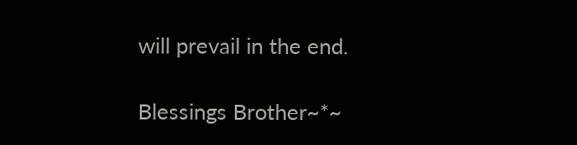will prevail in the end.

Blessings Brother~*~